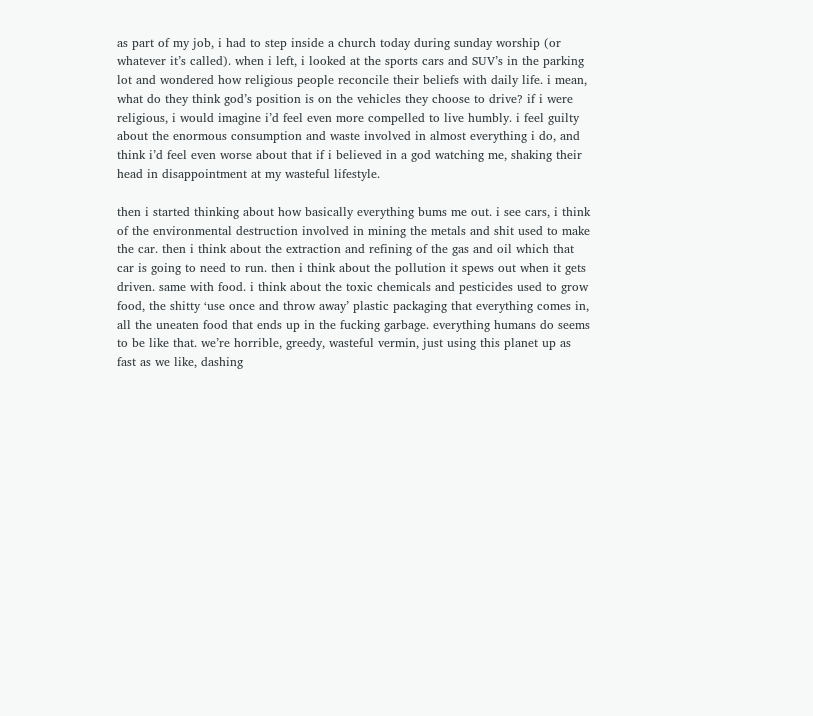as part of my job, i had to step inside a church today during sunday worship (or whatever it’s called). when i left, i looked at the sports cars and SUV’s in the parking lot and wondered how religious people reconcile their beliefs with daily life. i mean, what do they think god’s position is on the vehicles they choose to drive? if i were religious, i would imagine i’d feel even more compelled to live humbly. i feel guilty about the enormous consumption and waste involved in almost everything i do, and think i’d feel even worse about that if i believed in a god watching me, shaking their head in disappointment at my wasteful lifestyle.

then i started thinking about how basically everything bums me out. i see cars, i think of the environmental destruction involved in mining the metals and shit used to make the car. then i think about the extraction and refining of the gas and oil which that car is going to need to run. then i think about the pollution it spews out when it gets driven. same with food. i think about the toxic chemicals and pesticides used to grow food, the shitty ‘use once and throw away’ plastic packaging that everything comes in, all the uneaten food that ends up in the fucking garbage. everything humans do seems to be like that. we’re horrible, greedy, wasteful vermin, just using this planet up as fast as we like, dashing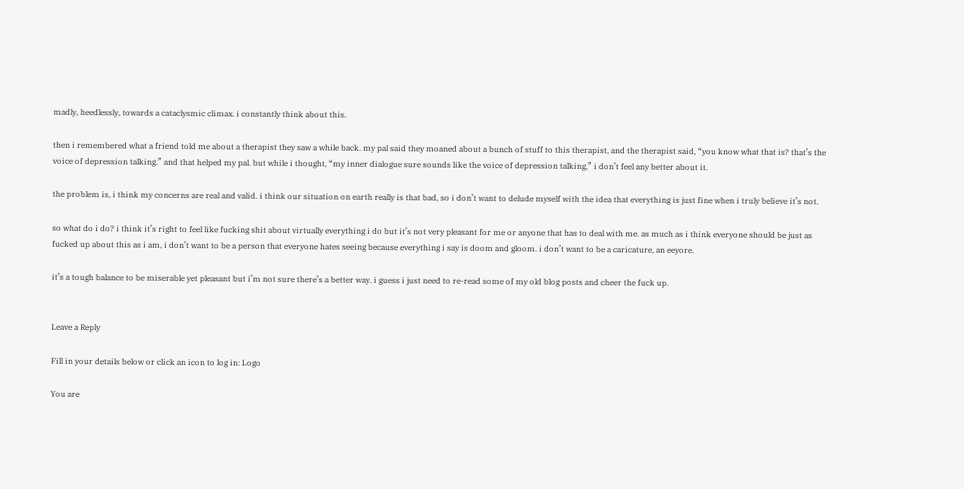madly, heedlessly, towards a cataclysmic climax. i constantly think about this.

then i remembered what a friend told me about a therapist they saw a while back. my pal said they moaned about a bunch of stuff to this therapist, and the therapist said, “you know what that is? that’s the voice of depression talking.” and that helped my pal. but while i thought, “my inner dialogue sure sounds like the voice of depression talking,” i don’t feel any better about it.

the problem is, i think my concerns are real and valid. i think our situation on earth really is that bad, so i don’t want to delude myself with the idea that everything is just fine when i truly believe it’s not.

so what do i do? i think it’s right to feel like fucking shit about virtually everything i do but it’s not very pleasant for me or anyone that has to deal with me. as much as i think everyone should be just as fucked up about this as i am, i don’t want to be a person that everyone hates seeing because everything i say is doom and gloom. i don’t want to be a caricature, an eeyore.

it’s a tough balance to be miserable yet pleasant but i’m not sure there’s a better way. i guess i just need to re-read some of my old blog posts and cheer the fuck up.


Leave a Reply

Fill in your details below or click an icon to log in: Logo

You are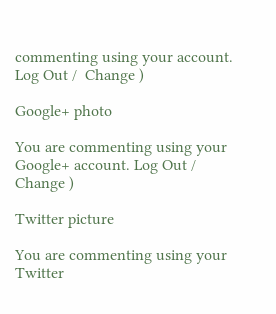commenting using your account. Log Out /  Change )

Google+ photo

You are commenting using your Google+ account. Log Out /  Change )

Twitter picture

You are commenting using your Twitter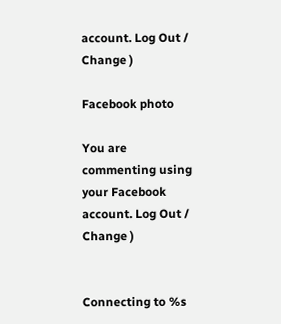account. Log Out /  Change )

Facebook photo

You are commenting using your Facebook account. Log Out /  Change )


Connecting to %s